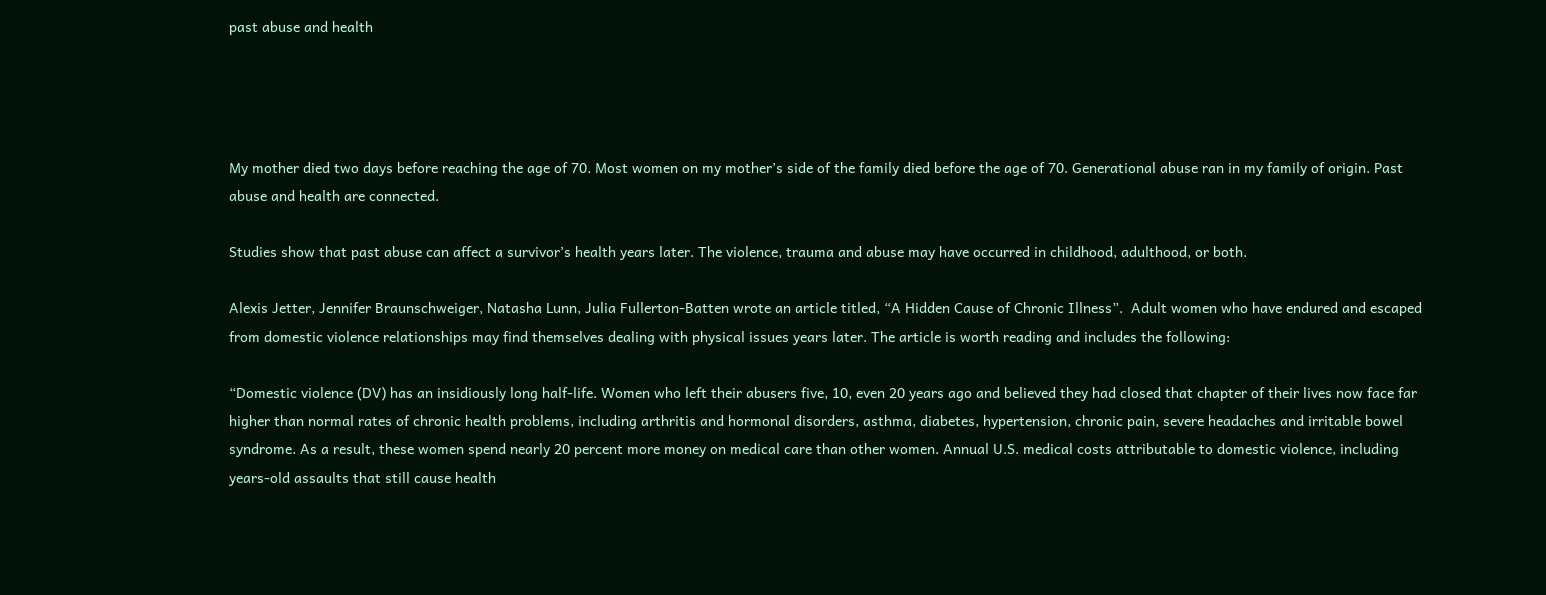past abuse and health




My mother died two days before reaching the age of 70. Most women on my mother’s side of the family died before the age of 70. Generational abuse ran in my family of origin. Past abuse and health are connected.

Studies show that past abuse can affect a survivor’s health years later. The violence, trauma and abuse may have occurred in childhood, adulthood, or both.

Alexis Jetter, Jennifer Braunschweiger, Natasha Lunn, Julia Fullerton-Batten wrote an article titled, “A Hidden Cause of Chronic Illness”.  Adult women who have endured and escaped from domestic violence relationships may find themselves dealing with physical issues years later. The article is worth reading and includes the following:

“Domestic violence (DV) has an insidiously long half-life. Women who left their abusers five, 10, even 20 years ago and believed they had closed that chapter of their lives now face far higher than normal rates of chronic health problems, including arthritis and hormonal disorders, asthma, diabetes, hypertension, chronic pain, severe headaches and irritable bowel syndrome. As a result, these women spend nearly 20 percent more money on medical care than other women. Annual U.S. medical costs attributable to domestic violence, including years-old assaults that still cause health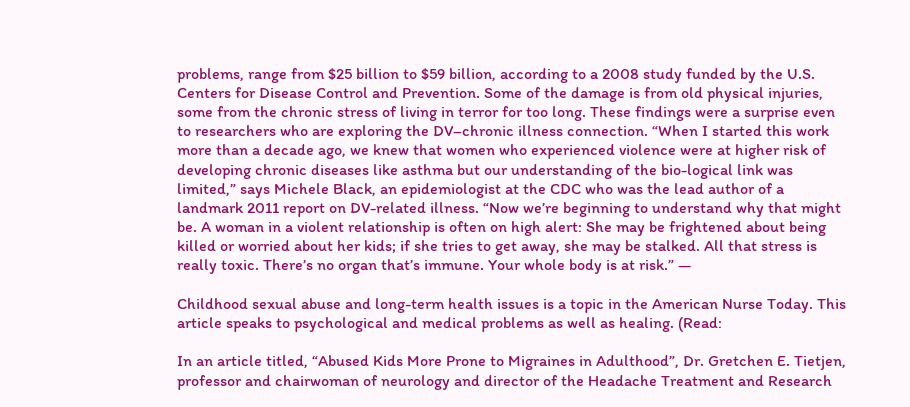problems, range from $25 billion to $59 billion, according to a 2008 study funded by the U.S. Centers for Disease Control and Prevention. Some of the damage is from old physical injuries, some from the chronic stress of living in terror for too long. These findings were a surprise even to researchers who are exploring the DV–chronic illness connection. “When I started this work more than a decade ago, we knew that women who experienced violence were at higher risk of developing chronic diseases like asthma but our understanding of the bio-logical link was limited,” says Michele Black, an epidemiologist at the CDC who was the lead author of a landmark 2011 report on DV-related illness. “Now we’re beginning to understand why that might be. A woman in a violent relationship is often on high alert: She may be frightened about being killed or worried about her kids; if she tries to get away, she may be stalked. All that stress is really toxic. There’s no organ that’s immune. Your whole body is at risk.” —

Childhood sexual abuse and long-term health issues is a topic in the American Nurse Today. This article speaks to psychological and medical problems as well as healing. (Read:

In an article titled, “Abused Kids More Prone to Migraines in Adulthood”, Dr. Gretchen E. Tietjen, professor and chairwoman of neurology and director of the Headache Treatment and Research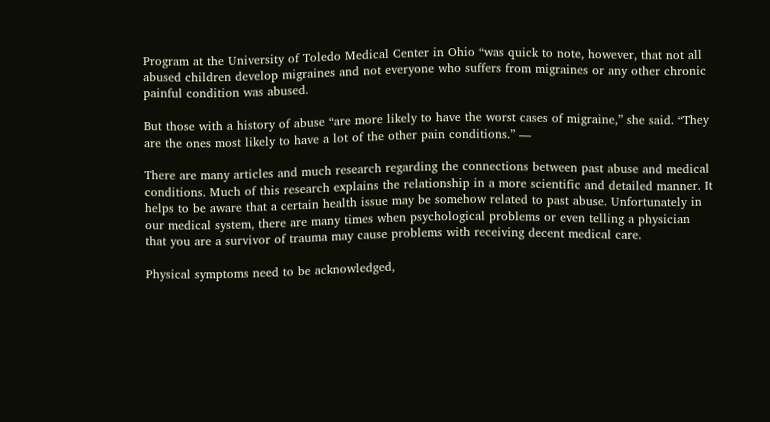Program at the University of Toledo Medical Center in Ohio “was quick to note, however, that not all abused children develop migraines and not everyone who suffers from migraines or any other chronic painful condition was abused.

But those with a history of abuse “are more likely to have the worst cases of migraine,” she said. “They are the ones most likely to have a lot of the other pain conditions.” —

There are many articles and much research regarding the connections between past abuse and medical conditions. Much of this research explains the relationship in a more scientific and detailed manner. It helps to be aware that a certain health issue may be somehow related to past abuse. Unfortunately in our medical system, there are many times when psychological problems or even telling a physician that you are a survivor of trauma may cause problems with receiving decent medical care.

Physical symptoms need to be acknowledged,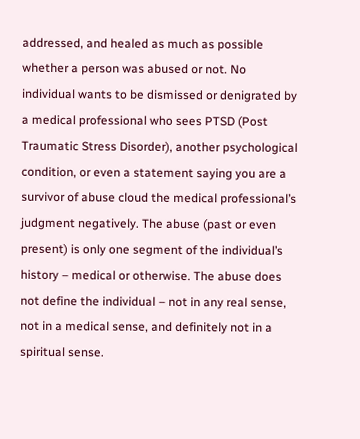addressed, and healed as much as possible whether a person was abused or not. No individual wants to be dismissed or denigrated by a medical professional who sees PTSD (Post Traumatic Stress Disorder), another psychological condition, or even a statement saying you are a survivor of abuse cloud the medical professional’s judgment negatively. The abuse (past or even present) is only one segment of the individual’s history – medical or otherwise. The abuse does not define the individual – not in any real sense, not in a medical sense, and definitely not in a spiritual sense.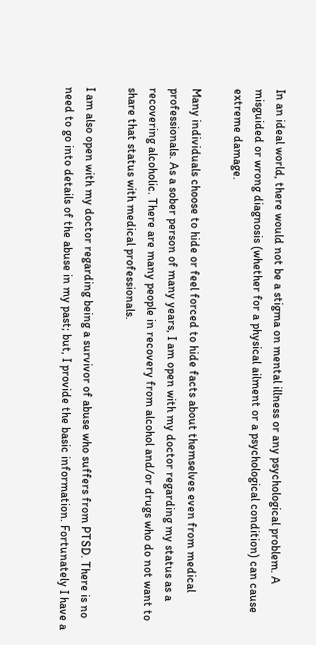In an ideal world, there would not be a stigma on mental illness or any psychological problem. A misguided or wrong diagnosis (whether for a physical ailment or a psychological condition) can cause extreme damage.

Many individuals choose to hide or feel forced to hide facts about themselves even from medical professionals. As a sober person of many years, I am open with my doctor regarding my status as a recovering alcoholic. There are many people in recovery from alcohol and/or drugs who do not want to share that status with medical professionals.

I am also open with my doctor regarding being a survivor of abuse who suffers from PTSD. There is no need to go into details of the abuse in my past; but, I provide the basic information. Fortunately I have a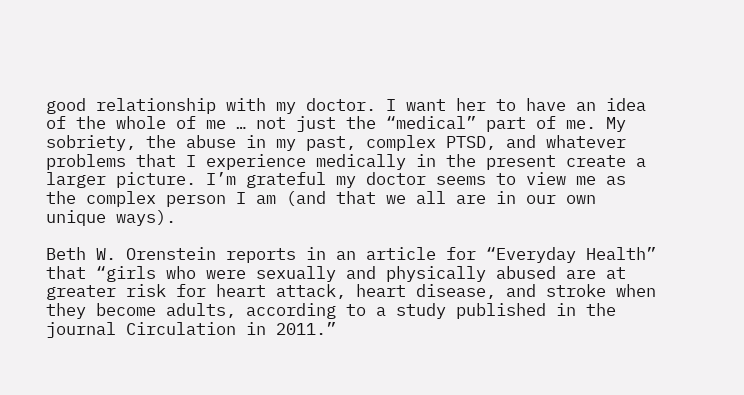good relationship with my doctor. I want her to have an idea of the whole of me … not just the “medical” part of me. My sobriety, the abuse in my past, complex PTSD, and whatever problems that I experience medically in the present create a larger picture. I’m grateful my doctor seems to view me as the complex person I am (and that we all are in our own unique ways).

Beth W. Orenstein reports in an article for “Everyday Health” that “girls who were sexually and physically abused are at greater risk for heart attack, heart disease, and stroke when they become adults, according to a study published in the journal Circulation in 2011.”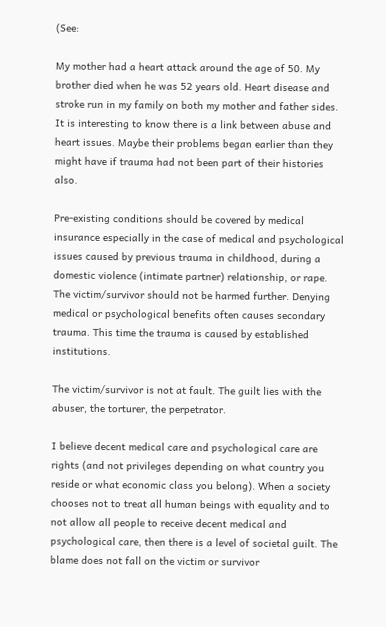(See:

My mother had a heart attack around the age of 50. My brother died when he was 52 years old. Heart disease and stroke run in my family on both my mother and father sides. It is interesting to know there is a link between abuse and heart issues. Maybe their problems began earlier than they might have if trauma had not been part of their histories also.

Pre-existing conditions should be covered by medical insurance especially in the case of medical and psychological issues caused by previous trauma in childhood, during a domestic violence (intimate partner) relationship, or rape. The victim/survivor should not be harmed further. Denying medical or psychological benefits often causes secondary trauma. This time the trauma is caused by established institutions.

The victim/survivor is not at fault. The guilt lies with the abuser, the torturer, the perpetrator.

I believe decent medical care and psychological care are rights (and not privileges depending on what country you reside or what economic class you belong). When a society chooses not to treat all human beings with equality and to not allow all people to receive decent medical and psychological care, then there is a level of societal guilt. The blame does not fall on the victim or survivor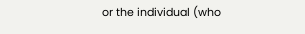or the individual (who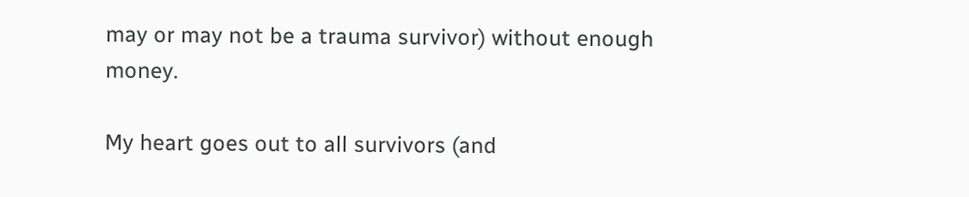may or may not be a trauma survivor) without enough money.

My heart goes out to all survivors (and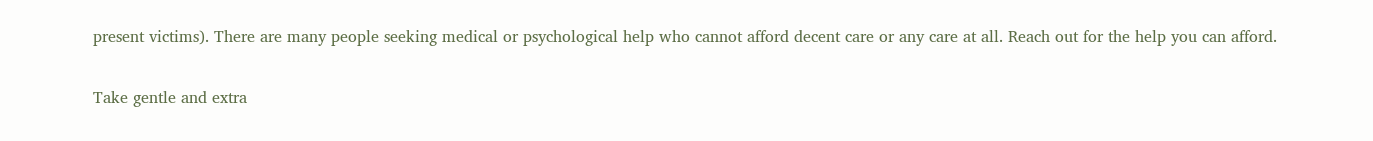present victims). There are many people seeking medical or psychological help who cannot afford decent care or any care at all. Reach out for the help you can afford.

Take gentle and extra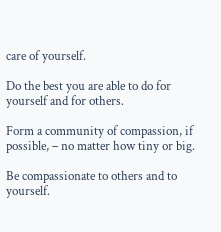care of yourself.

Do the best you are able to do for yourself and for others.

Form a community of compassion, if possible, – no matter how tiny or big.

Be compassionate to others and to yourself.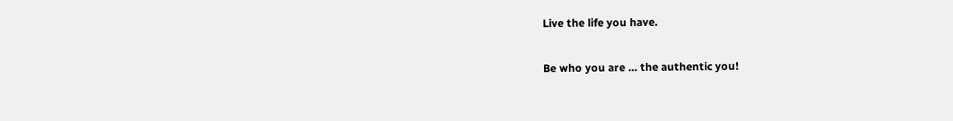Live the life you have.

Be who you are … the authentic you!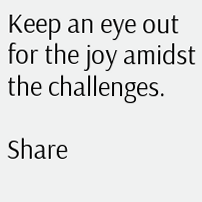Keep an eye out for the joy amidst the challenges.

Share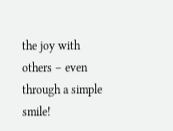the joy with others – even through a simple smile!